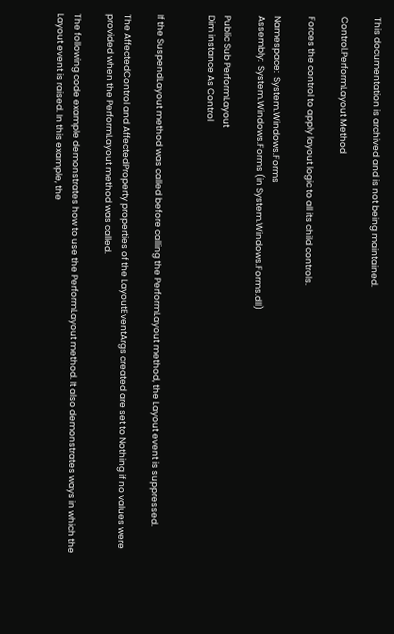This documentation is archived and is not being maintained.

Control.PerformLayout Method

Forces the control to apply layout logic to all its child controls.

Namespace:  System.Windows.Forms
Assembly:  System.Windows.Forms (in System.Windows.Forms.dll)

Public Sub PerformLayout
Dim instance As Control


If the SuspendLayout method was called before calling the PerformLayout method, the Layout event is suppressed.

The AffectedControl and AffectedProperty properties of the LayoutEventArgs created are set to Nothing if no values were provided when the PerformLayout method was called.

The following code example demonstrates how to use the PerformLayout method. It also demonstrates ways in which the Layout event is raised. In this example, the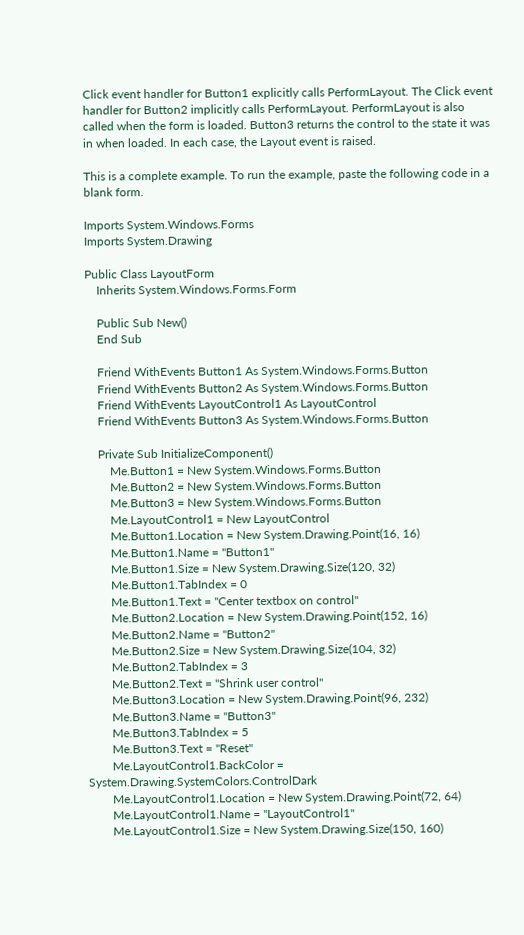Click event handler for Button1 explicitly calls PerformLayout. The Click event handler for Button2 implicitly calls PerformLayout. PerformLayout is also called when the form is loaded. Button3 returns the control to the state it was in when loaded. In each case, the Layout event is raised.

This is a complete example. To run the example, paste the following code in a blank form.

Imports System.Windows.Forms
Imports System.Drawing

Public Class LayoutForm
    Inherits System.Windows.Forms.Form

    Public Sub New()
    End Sub

    Friend WithEvents Button1 As System.Windows.Forms.Button
    Friend WithEvents Button2 As System.Windows.Forms.Button
    Friend WithEvents LayoutControl1 As LayoutControl
    Friend WithEvents Button3 As System.Windows.Forms.Button

    Private Sub InitializeComponent()
        Me.Button1 = New System.Windows.Forms.Button
        Me.Button2 = New System.Windows.Forms.Button
        Me.Button3 = New System.Windows.Forms.Button
        Me.LayoutControl1 = New LayoutControl
        Me.Button1.Location = New System.Drawing.Point(16, 16)
        Me.Button1.Name = "Button1"
        Me.Button1.Size = New System.Drawing.Size(120, 32)
        Me.Button1.TabIndex = 0
        Me.Button1.Text = "Center textbox on control"
        Me.Button2.Location = New System.Drawing.Point(152, 16)
        Me.Button2.Name = "Button2"
        Me.Button2.Size = New System.Drawing.Size(104, 32)
        Me.Button2.TabIndex = 3
        Me.Button2.Text = "Shrink user control"
        Me.Button3.Location = New System.Drawing.Point(96, 232)
        Me.Button3.Name = "Button3"
        Me.Button3.TabIndex = 5
        Me.Button3.Text = "Reset"
        Me.LayoutControl1.BackColor = System.Drawing.SystemColors.ControlDark
        Me.LayoutControl1.Location = New System.Drawing.Point(72, 64)
        Me.LayoutControl1.Name = "LayoutControl1"
        Me.LayoutControl1.Size = New System.Drawing.Size(150, 160)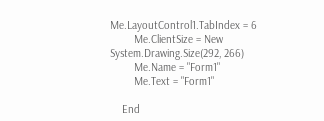Me.LayoutControl1.TabIndex = 6
        Me.ClientSize = New System.Drawing.Size(292, 266)
        Me.Name = "Form1"
        Me.Text = "Form1"

    End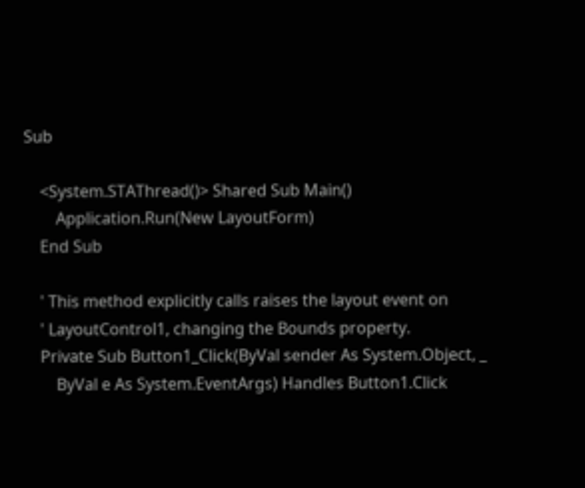Sub

    <System.STAThread()> Shared Sub Main()
        Application.Run(New LayoutForm)
    End Sub

    ' This method explicitly calls raises the layout event on
    ' LayoutControl1, changing the Bounds property.
    Private Sub Button1_Click(ByVal sender As System.Object, _
        ByVal e As System.EventArgs) Handles Button1.Click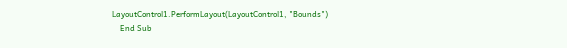LayoutControl1.PerformLayout(LayoutControl1, "Bounds")
    End Sub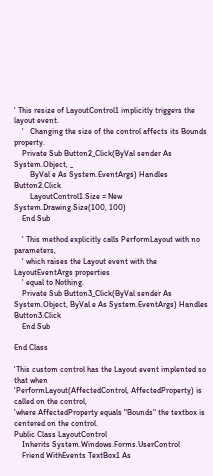' This resize of LayoutControl1 implicitly triggers the layout event.
    '   Changing the size of the control affects its Bounds property.
    Private Sub Button2_Click(ByVal sender As System.Object, _
        ByVal e As System.EventArgs) Handles Button2.Click
        LayoutControl1.Size = New System.Drawing.Size(100, 100)
    End Sub

    ' This method explicitly calls PerformLayout with no parameters,
    ' which raises the Layout event with the LayoutEventArgs properties
    ' equal to Nothing.
    Private Sub Button3_Click(ByVal sender As System.Object, ByVal e As System.EventArgs) Handles Button3.Click
    End Sub

End Class

'This custom control has the Layout event implented so that when
'PerformLayout(AffectedControl, AffectedProperty) is called on the control,
'where AffectedProperty equals "Bounds" the textbox is centered on the control.
Public Class LayoutControl
    Inherits System.Windows.Forms.UserControl
    Friend WithEvents TextBox1 As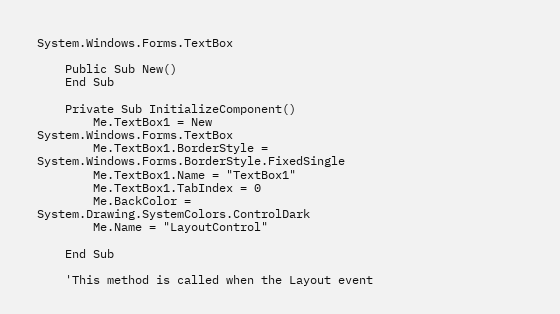System.Windows.Forms.TextBox

    Public Sub New()
    End Sub

    Private Sub InitializeComponent()
        Me.TextBox1 = New System.Windows.Forms.TextBox
        Me.TextBox1.BorderStyle = System.Windows.Forms.BorderStyle.FixedSingle
        Me.TextBox1.Name = "TextBox1"
        Me.TextBox1.TabIndex = 0
        Me.BackColor = System.Drawing.SystemColors.ControlDark
        Me.Name = "LayoutControl"

    End Sub

    'This method is called when the Layout event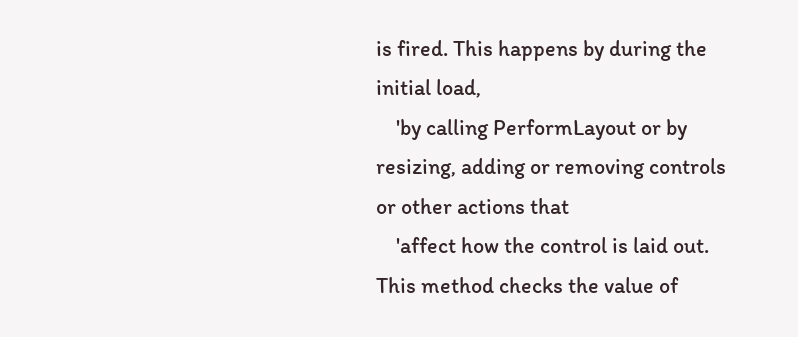is fired. This happens by during the initial load,
    'by calling PerformLayout or by resizing, adding or removing controls or other actions that
    'affect how the control is laid out. This method checks the value of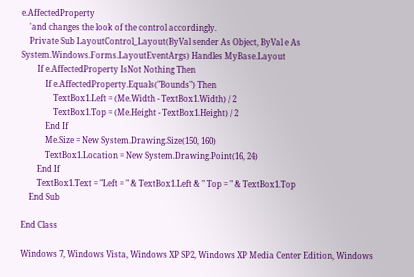e.AffectedProperty
    'and changes the look of the control accordingly.
    Private Sub LayoutControl_Layout(ByVal sender As Object, ByVal e As System.Windows.Forms.LayoutEventArgs) Handles MyBase.Layout
        If e.AffectedProperty IsNot Nothing Then
            If e.AffectedProperty.Equals("Bounds") Then
                TextBox1.Left = (Me.Width - TextBox1.Width) / 2
                TextBox1.Top = (Me.Height - TextBox1.Height) / 2
            End If
            Me.Size = New System.Drawing.Size(150, 160)
            TextBox1.Location = New System.Drawing.Point(16, 24)
        End If
        TextBox1.Text = "Left = " & TextBox1.Left & " Top = " & TextBox1.Top
    End Sub

End Class

Windows 7, Windows Vista, Windows XP SP2, Windows XP Media Center Edition, Windows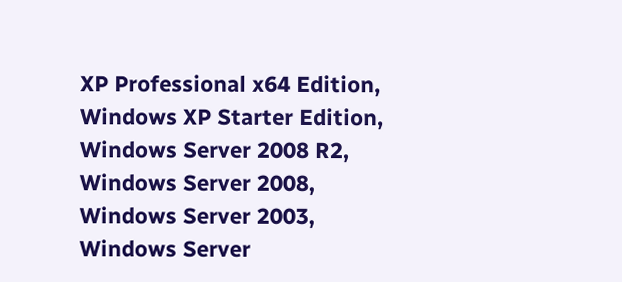XP Professional x64 Edition, Windows XP Starter Edition, Windows Server 2008 R2, Windows Server 2008, Windows Server 2003, Windows Server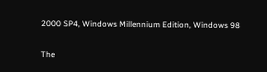2000 SP4, Windows Millennium Edition, Windows 98

The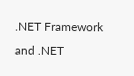.NET Framework and .NET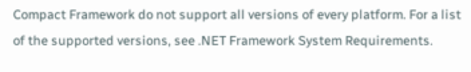Compact Framework do not support all versions of every platform. For a list of the supported versions, see .NET Framework System Requirements.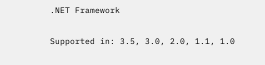.NET Framework

Supported in: 3.5, 3.0, 2.0, 1.1, 1.0